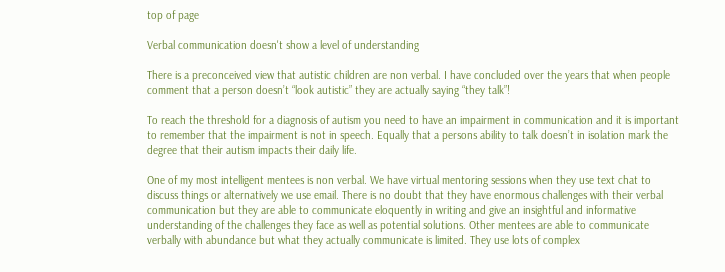top of page

Verbal communication doesn't show a level of understanding

There is a preconceived view that autistic children are non verbal. I have concluded over the years that when people comment that a person doesn’t “look autistic” they are actually saying “they talk”!

To reach the threshold for a diagnosis of autism you need to have an impairment in communication and it is important to remember that the impairment is not in speech. Equally that a persons ability to talk doesn’t in isolation mark the degree that their autism impacts their daily life.

One of my most intelligent mentees is non verbal. We have virtual mentoring sessions when they use text chat to discuss things or alternatively we use email. There is no doubt that they have enormous challenges with their verbal communication but they are able to communicate eloquently in writing and give an insightful and informative understanding of the challenges they face as well as potential solutions. Other mentees are able to communicate verbally with abundance but what they actually communicate is limited. They use lots of complex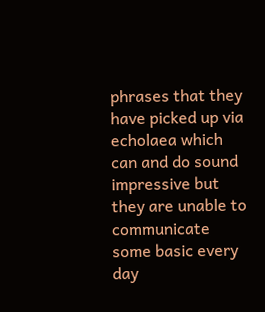phrases that they have picked up via echolaea which can and do sound impressive but they are unable to communicate some basic every day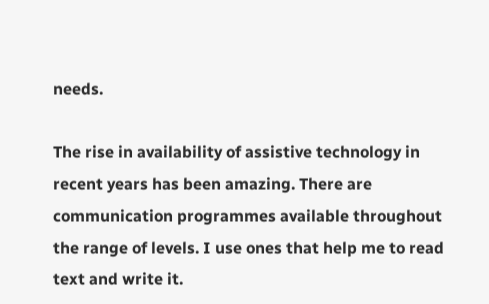needs.

The rise in availability of assistive technology in recent years has been amazing. There are communication programmes available throughout the range of levels. I use ones that help me to read text and write it.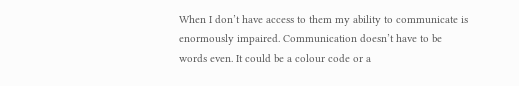When I don’t have access to them my ability to communicate is enormously impaired. Communication doesn’t have to be words even. It could be a colour code or a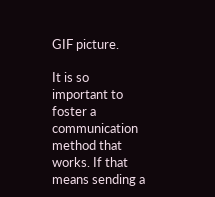GIF picture.

It is so important to foster a communication method that works. If that means sending a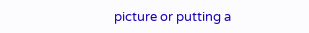picture or putting a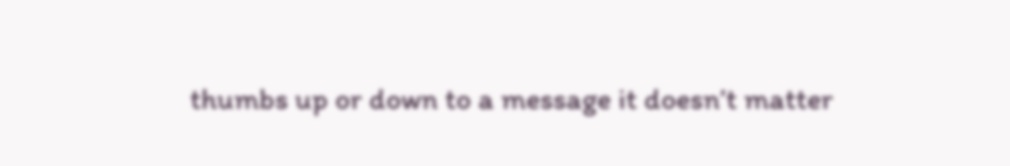thumbs up or down to a message it doesn’t matter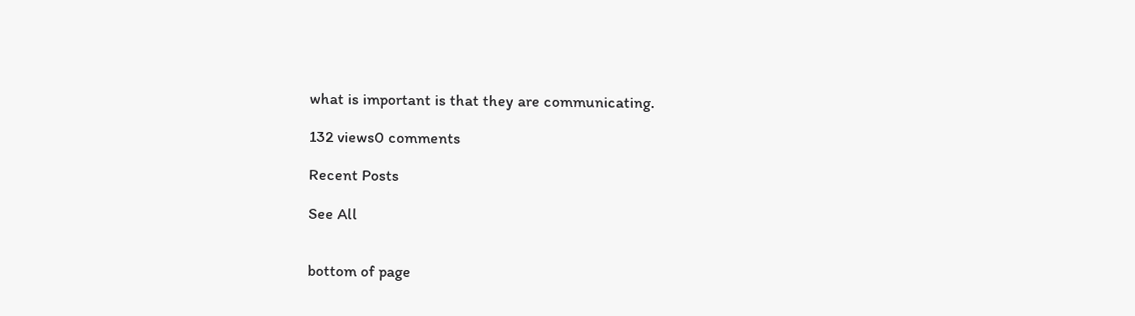what is important is that they are communicating.

132 views0 comments

Recent Posts

See All


bottom of page